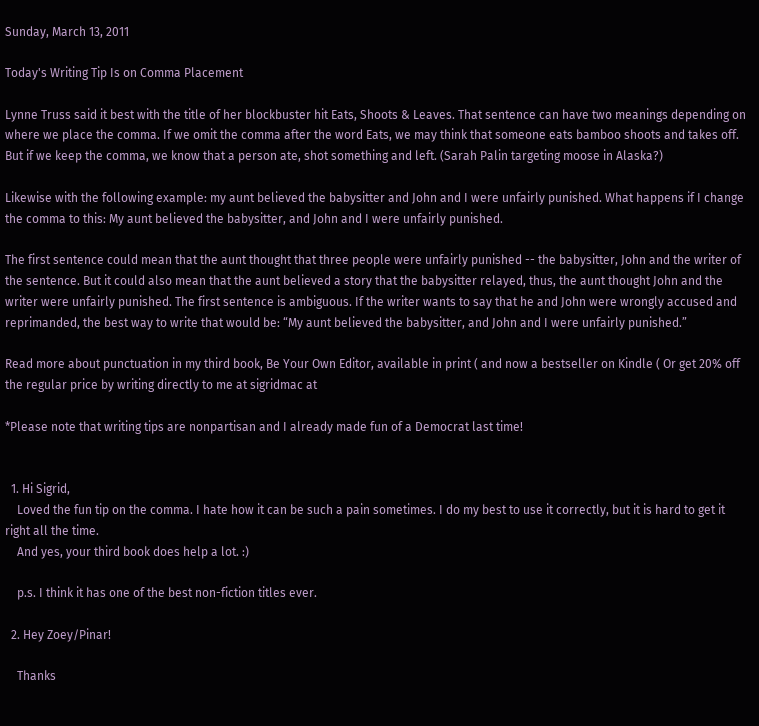Sunday, March 13, 2011

Today's Writing Tip Is on Comma Placement

Lynne Truss said it best with the title of her blockbuster hit Eats, Shoots & Leaves. That sentence can have two meanings depending on where we place the comma. If we omit the comma after the word Eats, we may think that someone eats bamboo shoots and takes off. But if we keep the comma, we know that a person ate, shot something and left. (Sarah Palin targeting moose in Alaska?)

Likewise with the following example: my aunt believed the babysitter and John and I were unfairly punished. What happens if I change the comma to this: My aunt believed the babysitter, and John and I were unfairly punished.

The first sentence could mean that the aunt thought that three people were unfairly punished -- the babysitter, John and the writer of the sentence. But it could also mean that the aunt believed a story that the babysitter relayed, thus, the aunt thought John and the writer were unfairly punished. The first sentence is ambiguous. If the writer wants to say that he and John were wrongly accused and reprimanded, the best way to write that would be: “My aunt believed the babysitter, and John and I were unfairly punished.”

Read more about punctuation in my third book, Be Your Own Editor, available in print ( and now a bestseller on Kindle ( Or get 20% off the regular price by writing directly to me at sigridmac at

*Please note that writing tips are nonpartisan and I already made fun of a Democrat last time!


  1. Hi Sigrid,
    Loved the fun tip on the comma. I hate how it can be such a pain sometimes. I do my best to use it correctly, but it is hard to get it right all the time.
    And yes, your third book does help a lot. :)

    p.s. I think it has one of the best non-fiction titles ever.

  2. Hey Zoey/Pinar!

    Thanks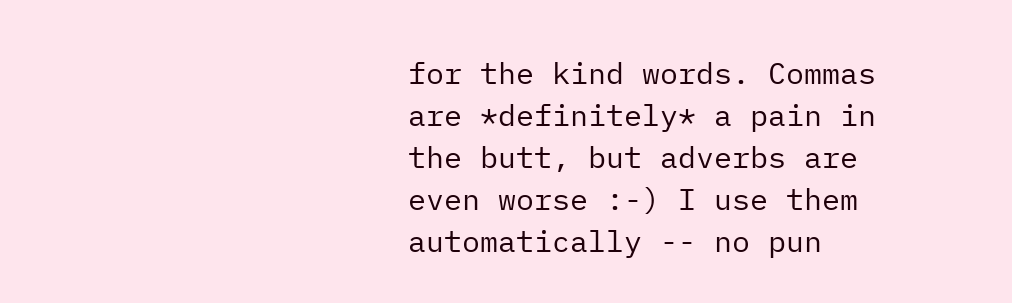for the kind words. Commas are *definitely* a pain in the butt, but adverbs are even worse :-) I use them automatically -- no pun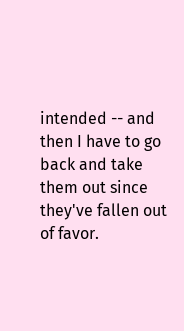intended -- and then I have to go back and take them out since they've fallen out of favor.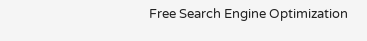Free Search Engine Optimization